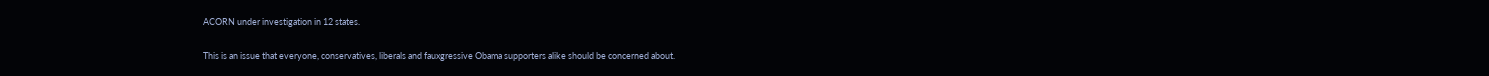ACORN under investigation in 12 states.

This is an issue that everyone, conservatives, liberals and fauxgressive Obama supporters alike should be concerned about.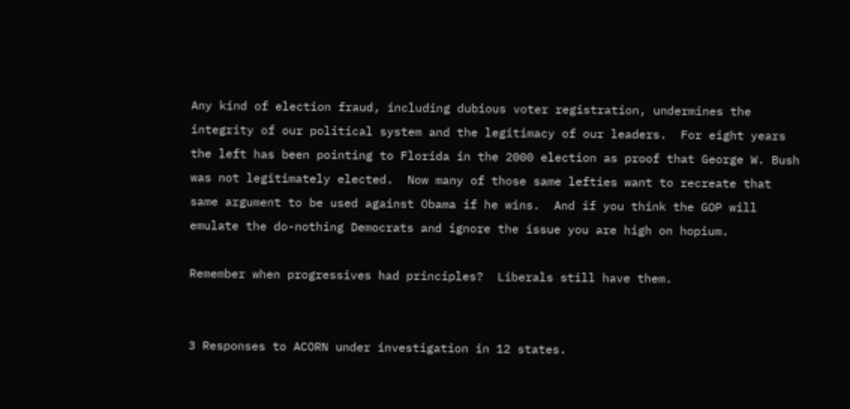Any kind of election fraud, including dubious voter registration, undermines the integrity of our political system and the legitimacy of our leaders.  For eight years the left has been pointing to Florida in the 2000 election as proof that George W. Bush was not legitimately elected.  Now many of those same lefties want to recreate that same argument to be used against Obama if he wins.  And if you think the GOP will emulate the do-nothing Democrats and ignore the issue you are high on hopium.

Remember when progressives had principles?  Liberals still have them.


3 Responses to ACORN under investigation in 12 states.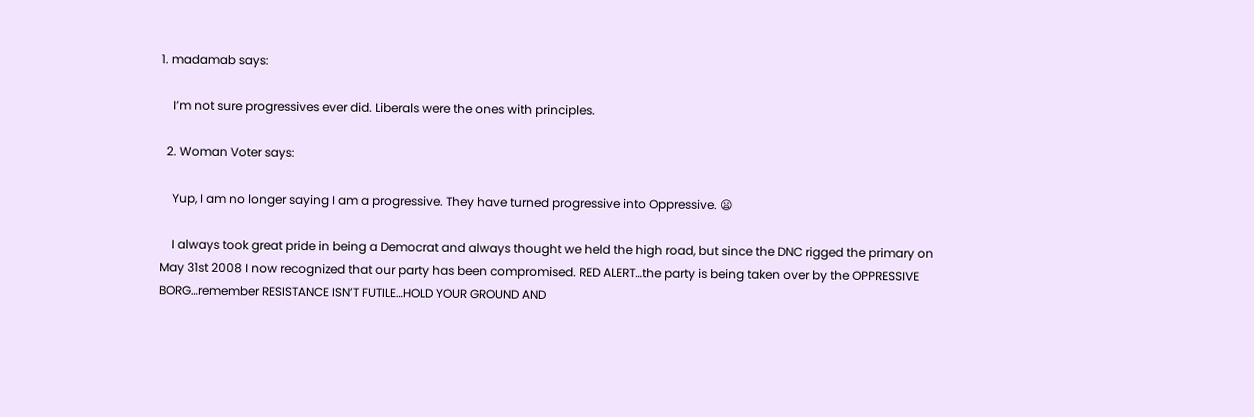1. madamab says:

    I’m not sure progressives ever did. Liberals were the ones with principles.

  2. Woman Voter says:

    Yup, I am no longer saying I am a progressive. They have turned progressive into Oppressive. 😦

    I always took great pride in being a Democrat and always thought we held the high road, but since the DNC rigged the primary on May 31st 2008 I now recognized that our party has been compromised. RED ALERT…the party is being taken over by the OPPRESSIVE BORG…remember RESISTANCE ISN’T FUTILE…HOLD YOUR GROUND AND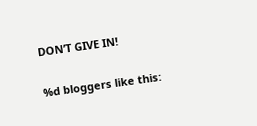DON’T GIVE IN!

%d bloggers like this: